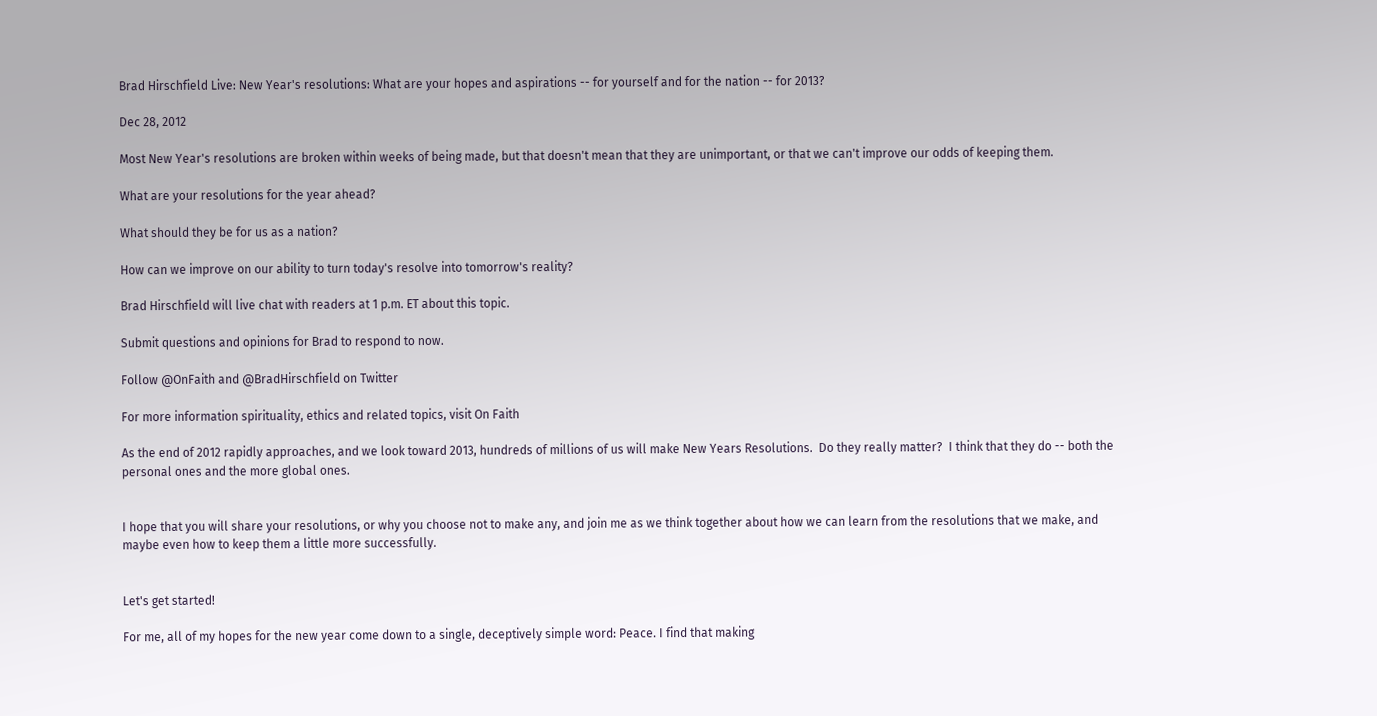Brad Hirschfield Live: New Year's resolutions: What are your hopes and aspirations -- for yourself and for the nation -- for 2013?

Dec 28, 2012

Most New Year's resolutions are broken within weeks of being made, but that doesn't mean that they are unimportant, or that we can't improve our odds of keeping them.

What are your resolutions for the year ahead?

What should they be for us as a nation?

How can we improve on our ability to turn today's resolve into tomorrow's reality?

Brad Hirschfield will live chat with readers at 1 p.m. ET about this topic.

Submit questions and opinions for Brad to respond to now.

Follow @OnFaith and @BradHirschfield on Twitter

For more information spirituality, ethics and related topics, visit On Faith

As the end of 2012 rapidly approaches, and we look toward 2013, hundreds of millions of us will make New Years Resolutions.  Do they really matter?  I think that they do -- both the personal ones and the more global ones.


I hope that you will share your resolutions, or why you choose not to make any, and join me as we think together about how we can learn from the resolutions that we make, and maybe even how to keep them a little more successfully.


Let's get started!

For me, all of my hopes for the new year come down to a single, deceptively simple word: Peace. I find that making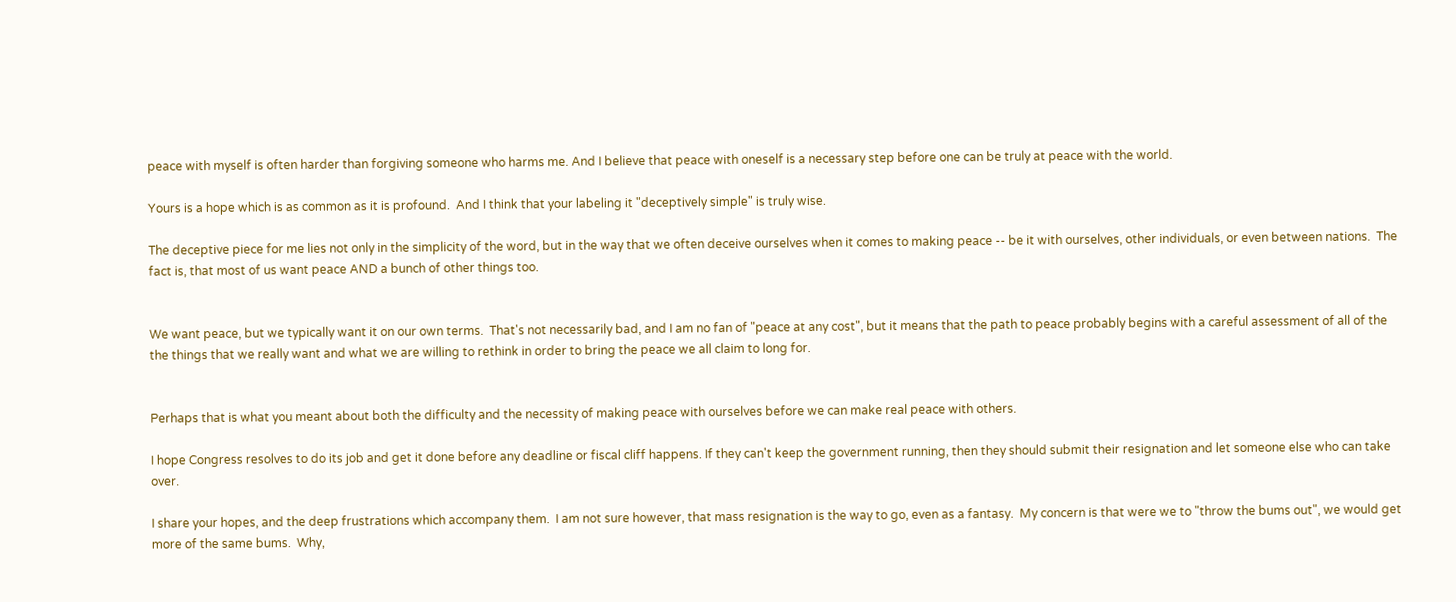peace with myself is often harder than forgiving someone who harms me. And I believe that peace with oneself is a necessary step before one can be truly at peace with the world.

Yours is a hope which is as common as it is profound.  And I think that your labeling it "deceptively simple" is truly wise.

The deceptive piece for me lies not only in the simplicity of the word, but in the way that we often deceive ourselves when it comes to making peace -- be it with ourselves, other individuals, or even between nations.  The fact is, that most of us want peace AND a bunch of other things too.


We want peace, but we typically want it on our own terms.  That's not necessarily bad, and I am no fan of "peace at any cost", but it means that the path to peace probably begins with a careful assessment of all of the the things that we really want and what we are willing to rethink in order to bring the peace we all claim to long for.


Perhaps that is what you meant about both the difficulty and the necessity of making peace with ourselves before we can make real peace with others.

I hope Congress resolves to do its job and get it done before any deadline or fiscal cliff happens. If they can't keep the government running, then they should submit their resignation and let someone else who can take over.

I share your hopes, and the deep frustrations which accompany them.  I am not sure however, that mass resignation is the way to go, even as a fantasy.  My concern is that were we to "throw the bums out", we would get more of the same bums.  Why,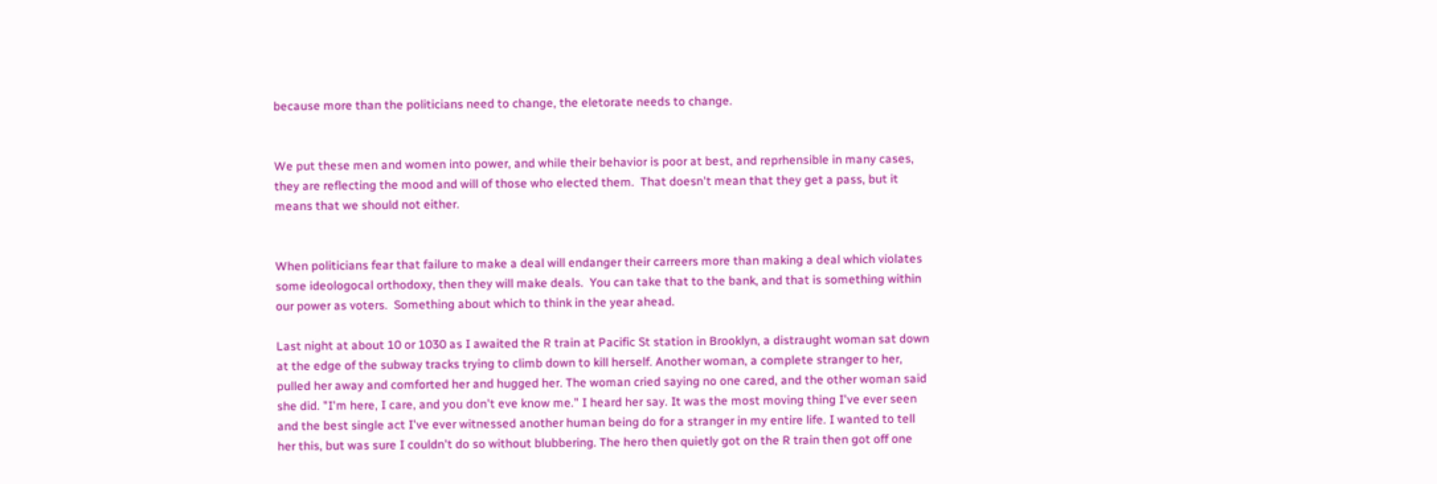because more than the politicians need to change, the eletorate needs to change.


We put these men and women into power, and while their behavior is poor at best, and reprhensible in many cases, they are reflecting the mood and will of those who elected them.  That doesn't mean that they get a pass, but it means that we should not either.


When politicians fear that failure to make a deal will endanger their carreers more than making a deal which violates some ideologocal orthodoxy, then they will make deals.  You can take that to the bank, and that is something within our power as voters.  Something about which to think in the year ahead.

Last night at about 10 or 1030 as I awaited the R train at Pacific St station in Brooklyn, a distraught woman sat down at the edge of the subway tracks trying to climb down to kill herself. Another woman, a complete stranger to her, pulled her away and comforted her and hugged her. The woman cried saying no one cared, and the other woman said she did. "I'm here, I care, and you don't eve know me." I heard her say. It was the most moving thing I've ever seen and the best single act I've ever witnessed another human being do for a stranger in my entire life. I wanted to tell her this, but was sure I couldn't do so without blubbering. The hero then quietly got on the R train then got off one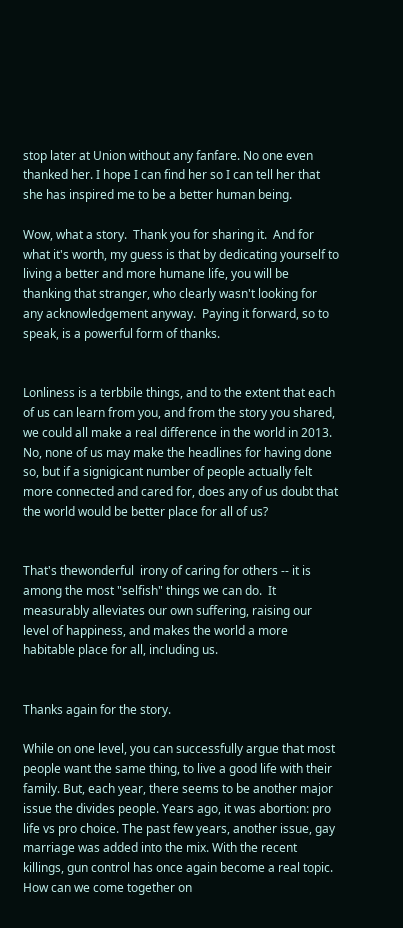stop later at Union without any fanfare. No one even thanked her. I hope I can find her so I can tell her that she has inspired me to be a better human being.

Wow, what a story.  Thank you for sharing it.  And for what it's worth, my guess is that by dedicating yourself to living a better and more humane life, you will be thanking that stranger, who clearly wasn't looking for any acknowledgement anyway.  Paying it forward, so to speak, is a powerful form of thanks.


Lonliness is a terbbile things, and to the extent that each of us can learn from you, and from the story you shared, we could all make a real difference in the world in 2013.  No, none of us may make the headlines for having done so, but if a signigicant number of people actually felt more connected and cared for, does any of us doubt that the world would be better place for all of us?


That's thewonderful  irony of caring for others -- it is among the most "selfish" things we can do.  It measurably alleviates our own suffering, raising our level of happiness, and makes the world a more habitable place for all, including us.


Thanks again for the story.

While on one level, you can successfully argue that most people want the same thing, to live a good life with their family. But, each year, there seems to be another major issue the divides people. Years ago, it was abortion: pro life vs pro choice. The past few years, another issue, gay marriage was added into the mix. With the recent killings, gun control has once again become a real topic. How can we come together on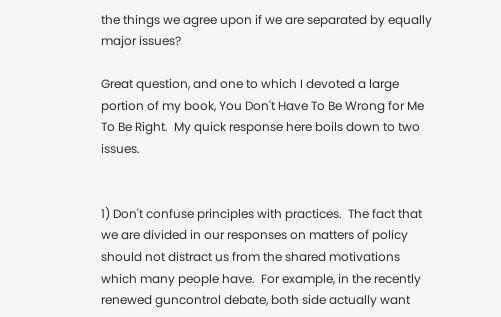the things we agree upon if we are separated by equally major issues?

Great question, and one to which I devoted a large portion of my book, You Don't Have To Be Wrong for Me To Be Right.  My quick response here boils down to two issues.


1) Don't confuse principles with practices.  The fact that we are divided in our responses on matters of policy should not distract us from the shared motivations which many people have.  For example, in the recently renewed guncontrol debate, both side actually want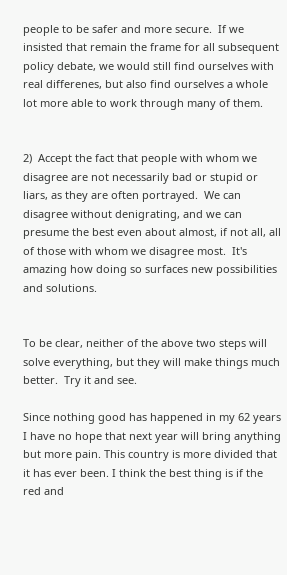people to be safer and more secure.  If we insisted that remain the frame for all subsequent policy debate, we would still find ourselves with real differenes, but also find ourselves a whole lot more able to work through many of them.


2)  Accept the fact that people with whom we disagree are not necessarily bad or stupid or liars, as they are often portrayed.  We can disagree without denigrating, and we can presume the best even about almost, if not all, all of those with whom we disagree most.  It's amazing how doing so surfaces new possibilities and solutions.


To be clear, neither of the above two steps will solve everything, but they will make things much better.  Try it and see.

Since nothing good has happened in my 62 years I have no hope that next year will bring anything but more pain. This country is more divided that it has ever been. I think the best thing is if the red and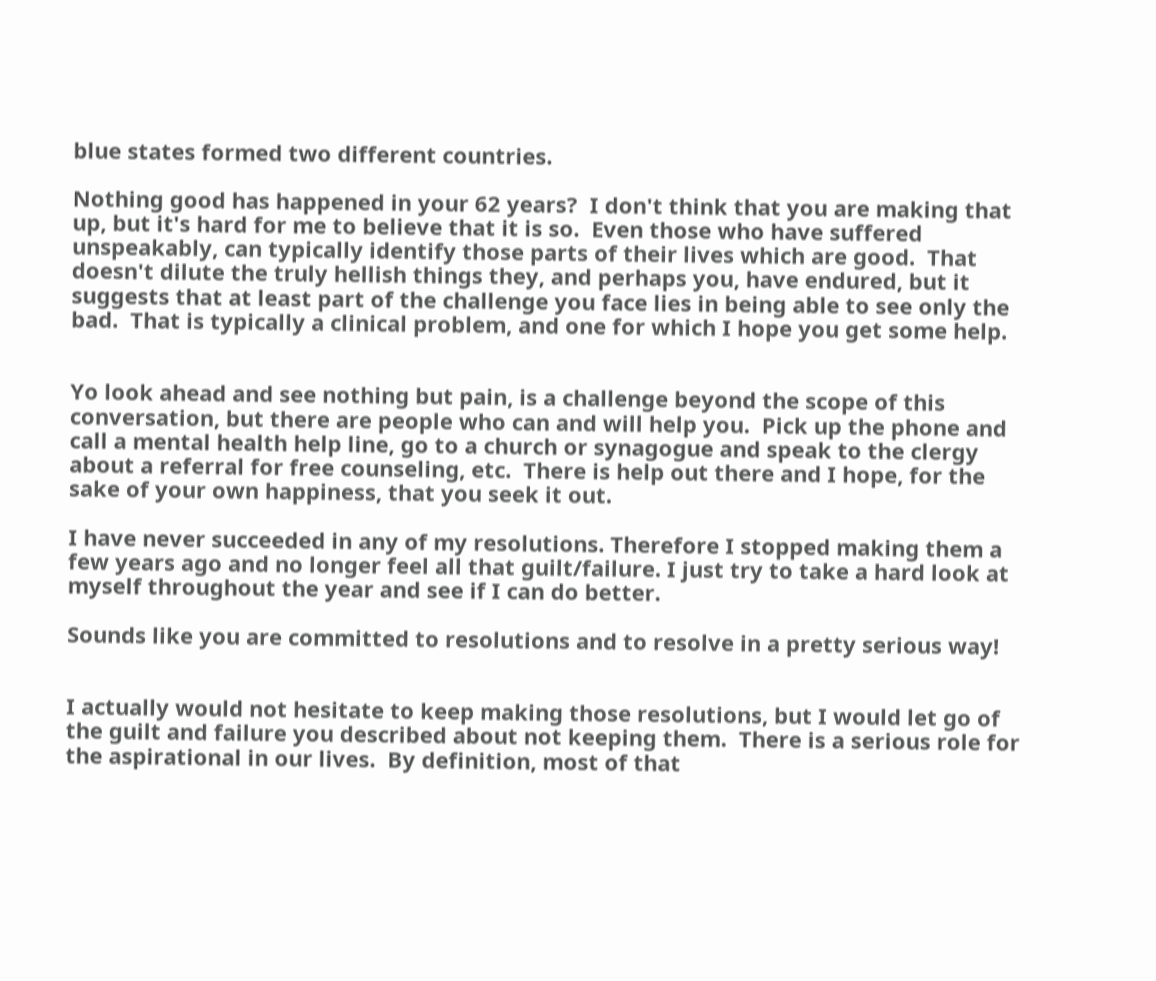blue states formed two different countries.

Nothing good has happened in your 62 years?  I don't think that you are making that up, but it's hard for me to believe that it is so.  Even those who have suffered unspeakably, can typically identify those parts of their lives which are good.  That doesn't dilute the truly hellish things they, and perhaps you, have endured, but it suggests that at least part of the challenge you face lies in being able to see only the bad.  That is typically a clinical problem, and one for which I hope you get some help.


Yo look ahead and see nothing but pain, is a challenge beyond the scope of this conversation, but there are people who can and will help you.  Pick up the phone and call a mental health help line, go to a church or synagogue and speak to the clergy about a referral for free counseling, etc.  There is help out there and I hope, for the sake of your own happiness, that you seek it out.

I have never succeeded in any of my resolutions. Therefore I stopped making them a few years ago and no longer feel all that guilt/failure. I just try to take a hard look at myself throughout the year and see if I can do better.

Sounds like you are committed to resolutions and to resolve in a pretty serious way!


I actually would not hesitate to keep making those resolutions, but I would let go of the guilt and failure you described about not keeping them.  There is a serious role for the aspirational in our lives.  By definition, most of that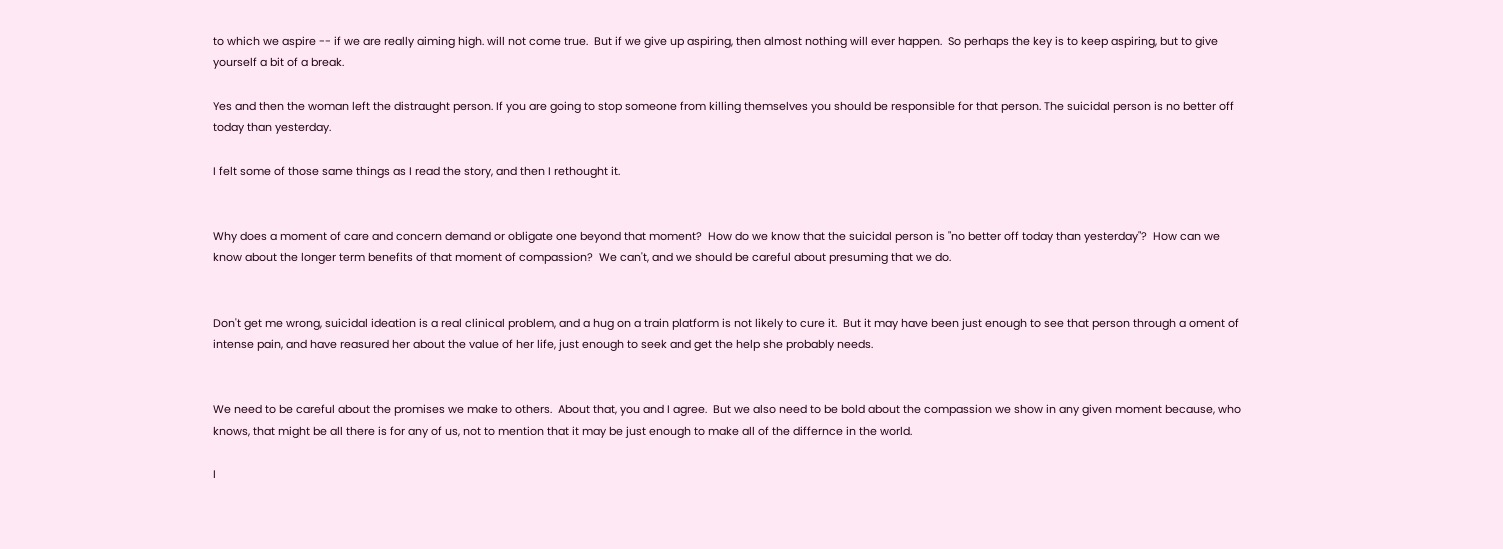to which we aspire -- if we are really aiming high. will not come true.  But if we give up aspiring, then almost nothing will ever happen.  So perhaps the key is to keep aspiring, but to give yourself a bit of a break.

Yes and then the woman left the distraught person. If you are going to stop someone from killing themselves you should be responsible for that person. The suicidal person is no better off today than yesterday.

I felt some of those same things as I read the story, and then I rethought it.


Why does a moment of care and concern demand or obligate one beyond that moment?  How do we know that the suicidal person is "no better off today than yesterday"?  How can we know about the longer term benefits of that moment of compassion?  We can't, and we should be careful about presuming that we do.


Don't get me wrong, suicidal ideation is a real clinical problem, and a hug on a train platform is not likely to cure it.  But it may have been just enough to see that person through a oment of intense pain, and have reasured her about the value of her life, just enough to seek and get the help she probably needs.


We need to be careful about the promises we make to others.  About that, you and I agree.  But we also need to be bold about the compassion we show in any given moment because, who knows, that might be all there is for any of us, not to mention that it may be just enough to make all of the differnce in the world.

I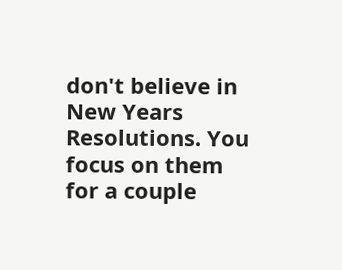don't believe in New Years Resolutions. You focus on them for a couple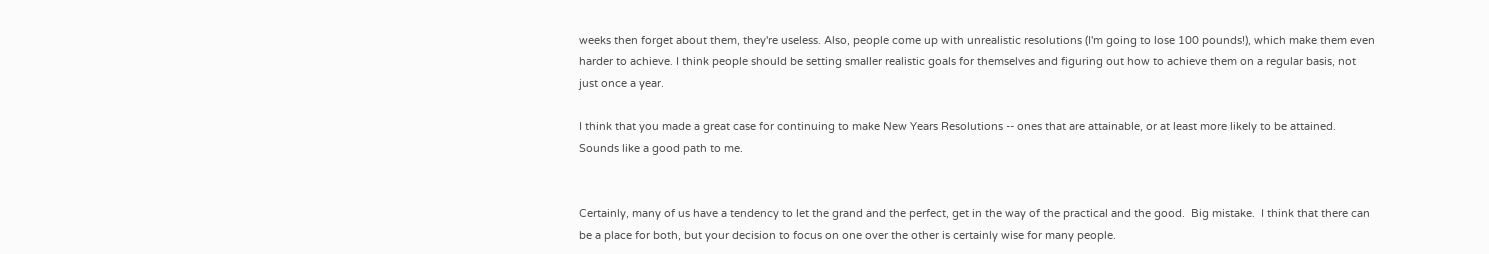weeks then forget about them, they're useless. Also, people come up with unrealistic resolutions (I'm going to lose 100 pounds!), which make them even harder to achieve. I think people should be setting smaller realistic goals for themselves and figuring out how to achieve them on a regular basis, not just once a year.

I think that you made a great case for continuing to make New Years Resolutions -- ones that are attainable, or at least more likely to be attained.  Sounds like a good path to me.


Certainly, many of us have a tendency to let the grand and the perfect, get in the way of the practical and the good.  Big mistake.  I think that there can be a place for both, but your decision to focus on one over the other is certainly wise for many people.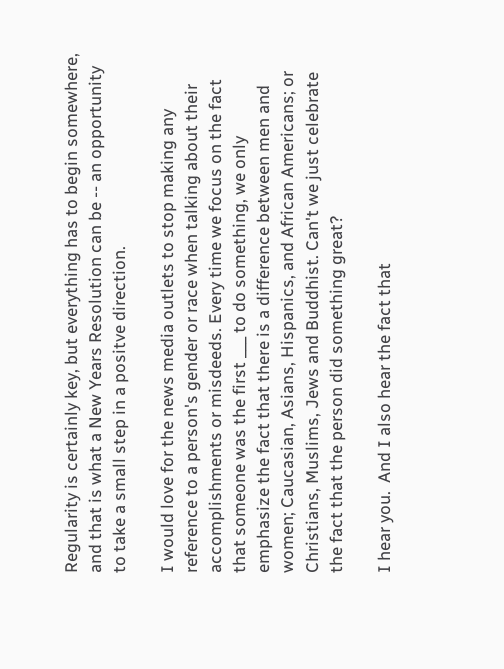Regularity is certainly key, but everything has to begin somewhere, and that is what a New Years Resolution can be -- an opportunity to take a small step in a positve direction.

I would love for the news media outlets to stop making any reference to a person's gender or race when talking about their accomplishments or misdeeds. Every time we focus on the fact that someone was the first ___ to do something, we only emphasize the fact that there is a difference between men and women; Caucasian, Asians, Hispanics, and African Americans; or Christians, Muslims, Jews and Buddhist. Can't we just celebrate the fact that the person did something great?

I hear you.  And I also hear the fact that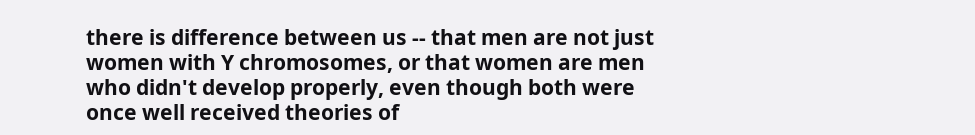there is difference between us -- that men are not just women with Y chromosomes, or that women are men who didn't develop properly, even though both were once well received theories of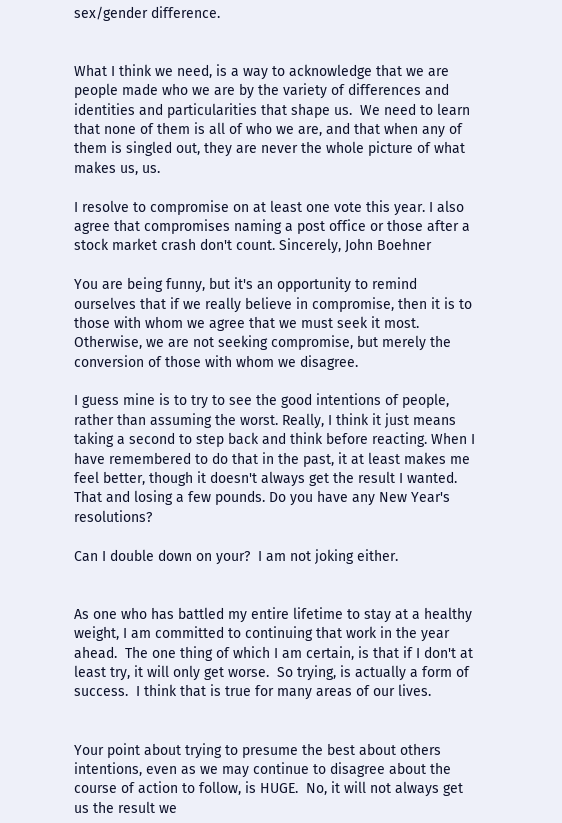sex/gender difference.


What I think we need, is a way to acknowledge that we are people made who we are by the variety of differences and identities and particularities that shape us.  We need to learn that none of them is all of who we are, and that when any of them is singled out, they are never the whole picture of what makes us, us.

I resolve to compromise on at least one vote this year. I also agree that compromises naming a post office or those after a stock market crash don't count. Sincerely, John Boehner

You are being funny, but it's an opportunity to remind ourselves that if we really believe in compromise, then it is to those with whom we agree that we must seek it most.  Otherwise, we are not seeking compromise, but merely the conversion of those with whom we disagree.

I guess mine is to try to see the good intentions of people, rather than assuming the worst. Really, I think it just means taking a second to step back and think before reacting. When I have remembered to do that in the past, it at least makes me feel better, though it doesn't always get the result I wanted. That and losing a few pounds. Do you have any New Year's resolutions?

Can I double down on your?  I am not joking either.


As one who has battled my entire lifetime to stay at a healthy weight, I am committed to continuing that work in the year ahead.  The one thing of which I am certain, is that if I don't at least try, it will only get worse.  So trying, is actually a form of success.  I think that is true for many areas of our lives.


Your point about trying to presume the best about others intentions, even as we may continue to disagree about the course of action to follow, is HUGE.  No, it will not always get us the result we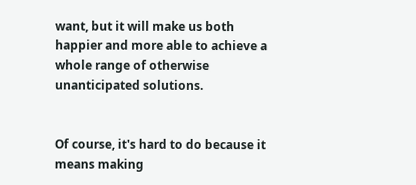want, but it will make us both happier and more able to achieve a whole range of otherwise unanticipated solutions.


Of course, it's hard to do because it means making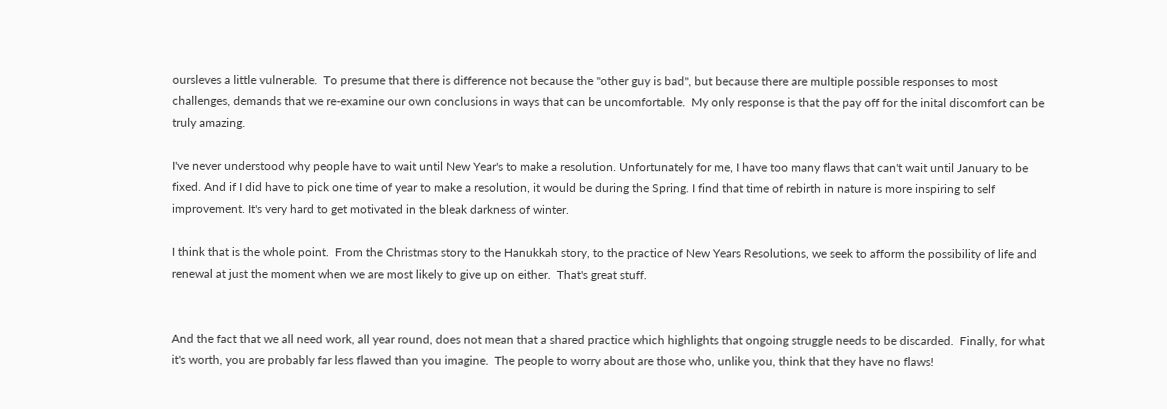oursleves a little vulnerable.  To presume that there is difference not because the "other guy is bad", but because there are multiple possible responses to most challenges, demands that we re-examine our own conclusions in ways that can be uncomfortable.  My only response is that the pay off for the inital discomfort can be truly amazing.

I've never understood why people have to wait until New Year's to make a resolution. Unfortunately for me, I have too many flaws that can't wait until January to be fixed. And if I did have to pick one time of year to make a resolution, it would be during the Spring. I find that time of rebirth in nature is more inspiring to self improvement. It's very hard to get motivated in the bleak darkness of winter.

I think that is the whole point.  From the Christmas story to the Hanukkah story, to the practice of New Years Resolutions, we seek to afform the possibility of life and renewal at just the moment when we are most likely to give up on either.  That's great stuff.


And the fact that we all need work, all year round, does not mean that a shared practice which highlights that ongoing struggle needs to be discarded.  Finally, for what it's worth, you are probably far less flawed than you imagine.  The people to worry about are those who, unlike you, think that they have no flaws!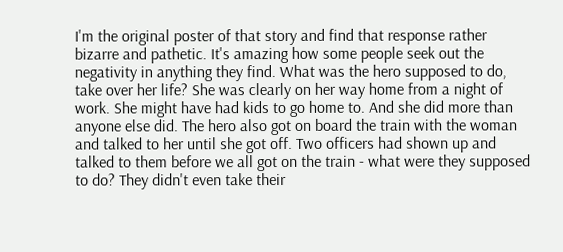I'm the original poster of that story and find that response rather bizarre and pathetic. It's amazing how some people seek out the negativity in anything they find. What was the hero supposed to do, take over her life? She was clearly on her way home from a night of work. She might have had kids to go home to. And she did more than anyone else did. The hero also got on board the train with the woman and talked to her until she got off. Two officers had shown up and talked to them before we all got on the train - what were they supposed to do? They didn't even take their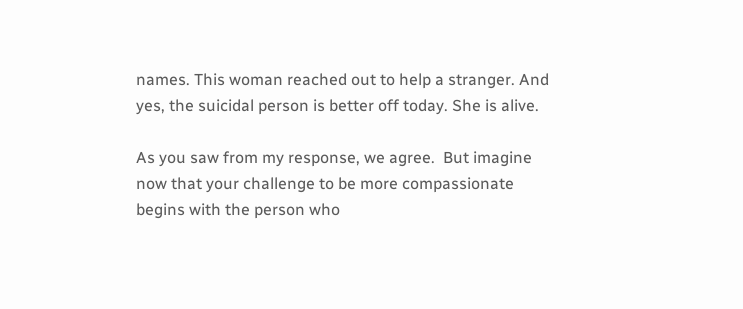names. This woman reached out to help a stranger. And yes, the suicidal person is better off today. She is alive.

As you saw from my response, we agree.  But imagine now that your challenge to be more compassionate begins with the person who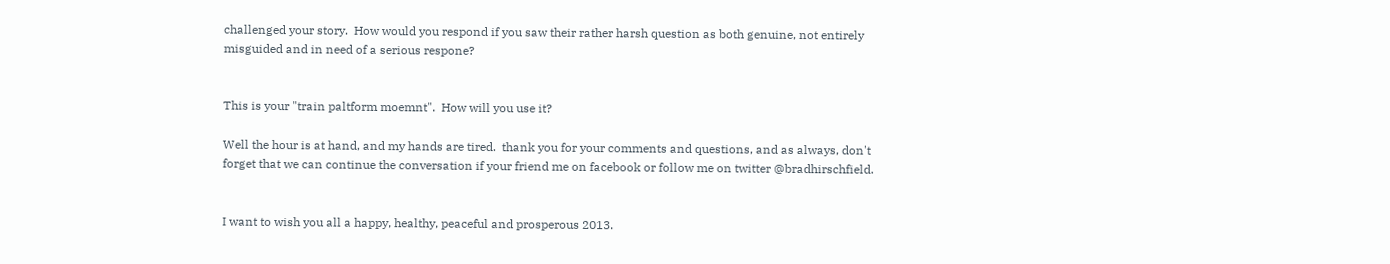challenged your story.  How would you respond if you saw their rather harsh question as both genuine, not entirely misguided and in need of a serious respone?


This is your "train paltform moemnt".  How will you use it?

Well the hour is at hand, and my hands are tired.  thank you for your comments and questions, and as always, don't forget that we can continue the conversation if your friend me on facebook or follow me on twitter @bradhirschfield.


I want to wish you all a happy, healthy, peaceful and prosperous 2013.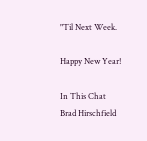"Til Next Week.

Happy New Year!

In This Chat
Brad Hirschfield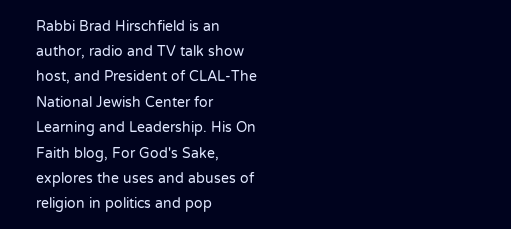Rabbi Brad Hirschfield is an author, radio and TV talk show host, and President of CLAL-The National Jewish Center for Learning and Leadership. His On Faith blog, For God's Sake, explores the uses and abuses of religion in politics and pop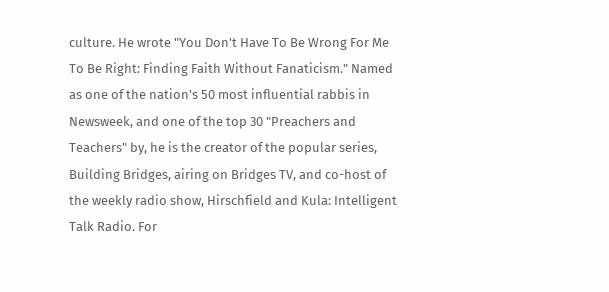culture. He wrote "You Don't Have To Be Wrong For Me To Be Right: Finding Faith Without Fanaticism." Named as one of the nation's 50 most influential rabbis in Newsweek, and one of the top 30 "Preachers and Teachers" by, he is the creator of the popular series, Building Bridges, airing on Bridges TV, and co-host of the weekly radio show, Hirschfield and Kula: Intelligent Talk Radio. For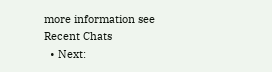more information see
Recent Chats
  • Next: